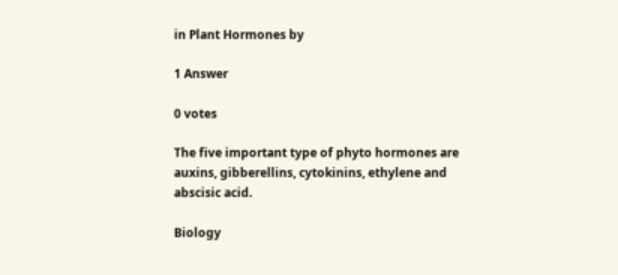in Plant Hormones by

1 Answer

0 votes

The five important type of phyto hormones are auxins, gibberellins, cytokinins, ethylene and abscisic acid.

Biology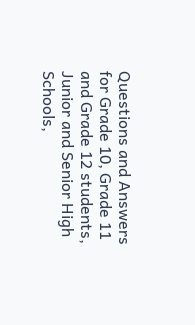Questions and Answers for Grade 10, Grade 11 and Grade 12 students, Junior and Senior High Schools,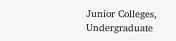Junior Colleges, Undergraduate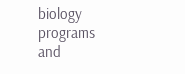biology programs and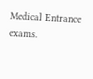Medical Entrance exams.